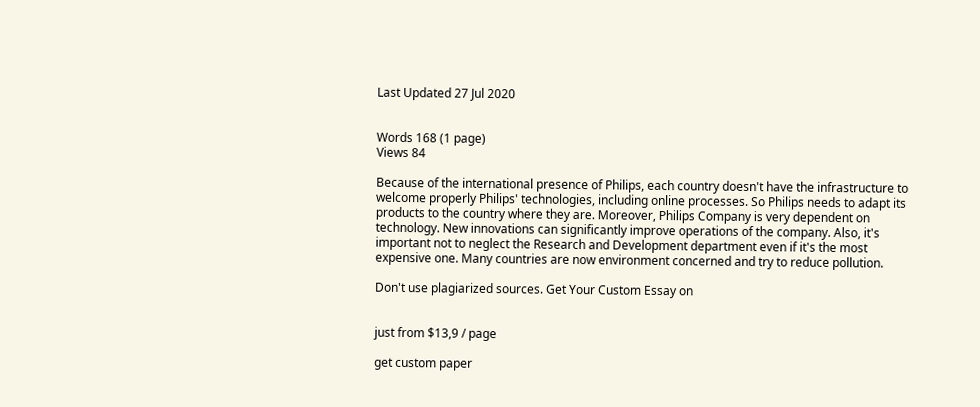Last Updated 27 Jul 2020


Words 168 (1 page)
Views 84

Because of the international presence of Philips, each country doesn't have the infrastructure to welcome properly Philips' technologies, including online processes. So Philips needs to adapt its products to the country where they are. Moreover, Philips Company is very dependent on technology. New innovations can significantly improve operations of the company. Also, it's important not to neglect the Research and Development department even if it's the most expensive one. Many countries are now environment concerned and try to reduce pollution.

Don't use plagiarized sources. Get Your Custom Essay on


just from $13,9 / page

get custom paper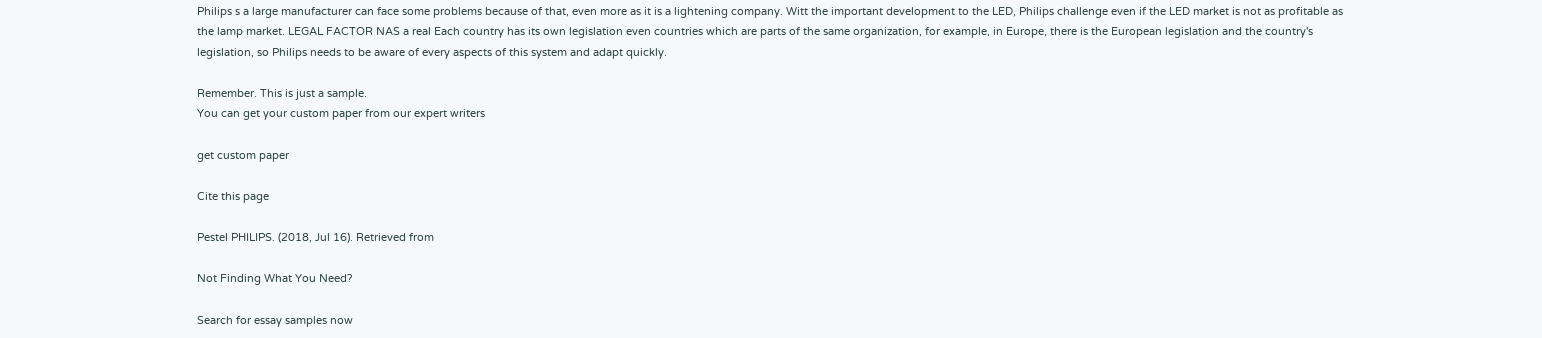Philips s a large manufacturer can face some problems because of that, even more as it is a lightening company. Witt the important development to the LED, Philips challenge even if the LED market is not as profitable as the lamp market. LEGAL FACTOR NAS a real Each country has its own legislation even countries which are parts of the same organization, for example, in Europe, there is the European legislation and the country's legislation, so Philips needs to be aware of every aspects of this system and adapt quickly.

Remember. This is just a sample.
You can get your custom paper from our expert writers

get custom paper

Cite this page

Pestel PHILIPS. (2018, Jul 16). Retrieved from

Not Finding What You Need?

Search for essay samples now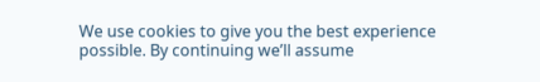We use cookies to give you the best experience possible. By continuing we’ll assume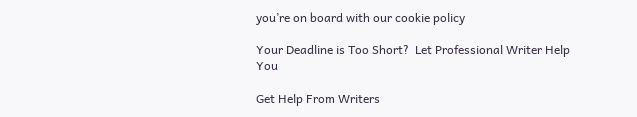you’re on board with our cookie policy

Your Deadline is Too Short?  Let Professional Writer Help You

Get Help From Writers